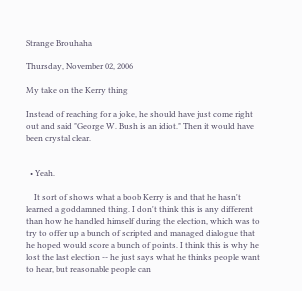Strange Brouhaha

Thursday, November 02, 2006

My take on the Kerry thing

Instead of reaching for a joke, he should have just come right out and said "George W. Bush is an idiot." Then it would have been crystal clear.


  • Yeah.

    It sort of shows what a boob Kerry is and that he hasn't learned a goddamned thing. I don't think this is any different than how he handled himself during the election, which was to try to offer up a bunch of scripted and managed dialogue that he hoped would score a bunch of points. I think this is why he lost the last election -- he just says what he thinks people want to hear, but reasonable people can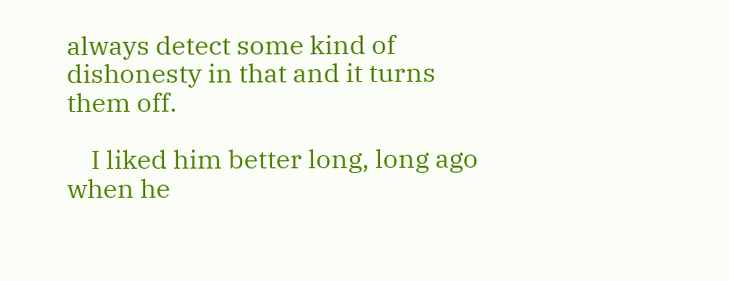always detect some kind of dishonesty in that and it turns them off.

    I liked him better long, long ago when he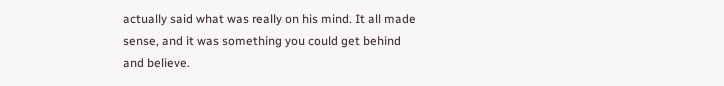actually said what was really on his mind. It all made sense, and it was something you could get behind and believe.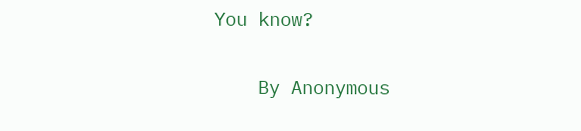You know?

    By Anonymous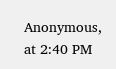Anonymous, at 2:40 PM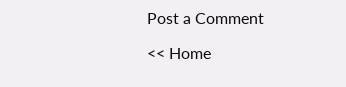Post a Comment

<< Home